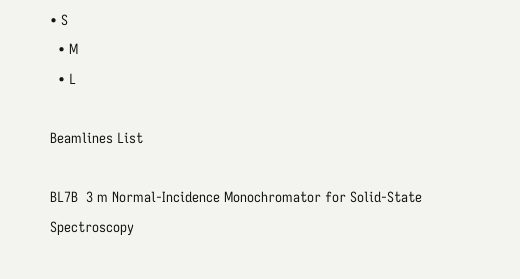• S
  • M
  • L

Beamlines List

BL7B  3 m Normal-Incidence Monochromator for Solid-State Spectroscopy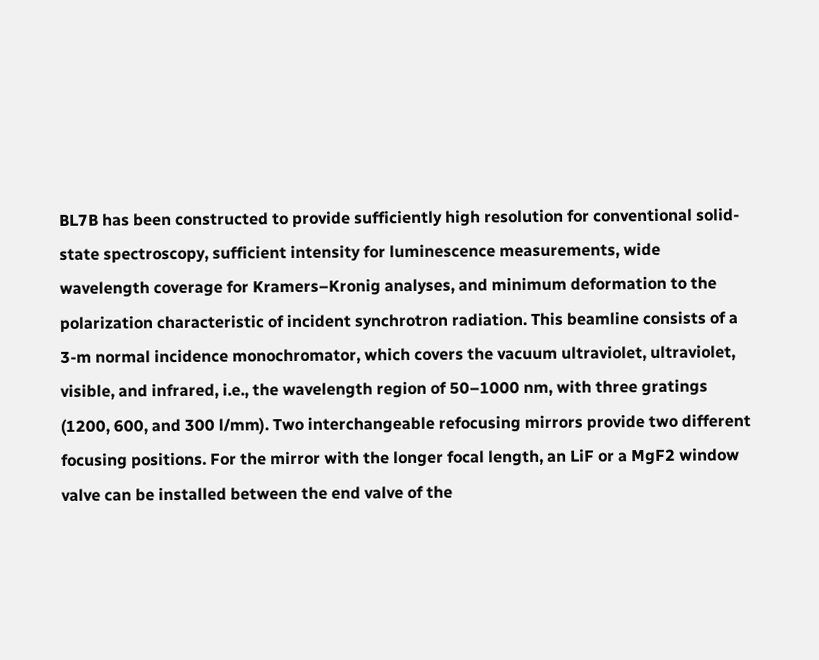BL7B has been constructed to provide sufficiently high resolution for conventional solid-state spectroscopy, sufficient intensity for luminescence measurements, wide wavelength coverage for Kramers–Kronig analyses, and minimum deformation to the polarization characteristic of incident synchrotron radiation. This beamline consists of a 3-m normal incidence monochromator, which covers the vacuum ultraviolet, ultraviolet, visible, and infrared, i.e., the wavelength region of 50–1000 nm, with three gratings (1200, 600, and 300 l/mm). Two interchangeable refocusing mirrors provide two different focusing positions. For the mirror with the longer focal length, an LiF or a MgF2 window valve can be installed between the end valve of the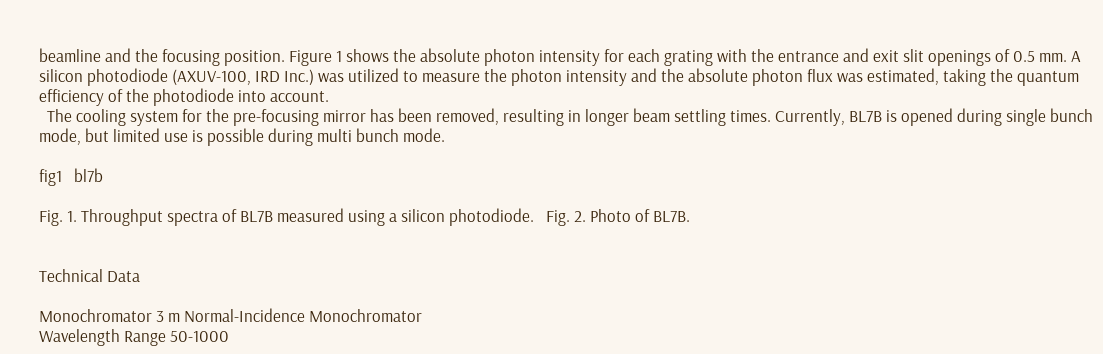beamline and the focusing position. Figure 1 shows the absolute photon intensity for each grating with the entrance and exit slit openings of 0.5 mm. A silicon photodiode (AXUV-100, IRD Inc.) was utilized to measure the photon intensity and the absolute photon flux was estimated, taking the quantum efficiency of the photodiode into account.
  The cooling system for the pre-focusing mirror has been removed, resulting in longer beam settling times. Currently, BL7B is opened during single bunch mode, but limited use is possible during multi bunch mode.

fig1   bl7b

Fig. 1. Throughput spectra of BL7B measured using a silicon photodiode.   Fig. 2. Photo of BL7B.


Technical Data

Monochromator 3 m Normal-Incidence Monochromator
Wavelength Range 50-1000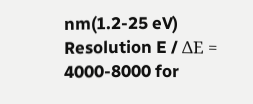nm(1.2-25 eV)
Resolution E / ΔE = 4000-8000 for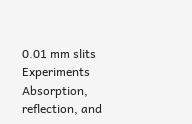0.01 mm slits
Experiments Absorption, reflection, and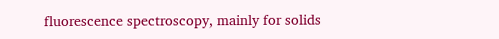fluorescence spectroscopy, mainly for solids